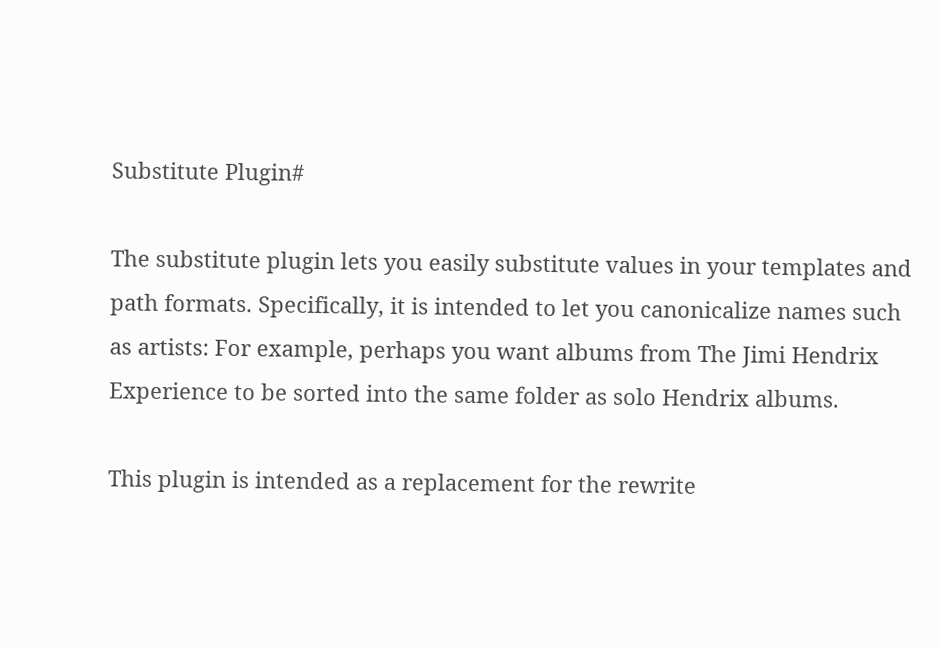Substitute Plugin#

The substitute plugin lets you easily substitute values in your templates and path formats. Specifically, it is intended to let you canonicalize names such as artists: For example, perhaps you want albums from The Jimi Hendrix Experience to be sorted into the same folder as solo Hendrix albums.

This plugin is intended as a replacement for the rewrite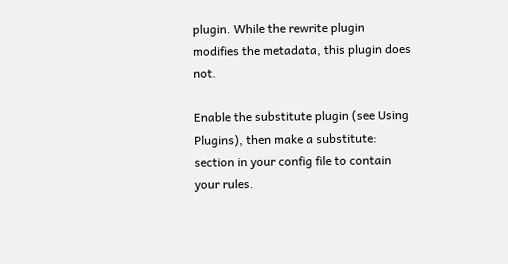plugin. While the rewrite plugin modifies the metadata, this plugin does not.

Enable the substitute plugin (see Using Plugins), then make a substitute: section in your config file to contain your rules.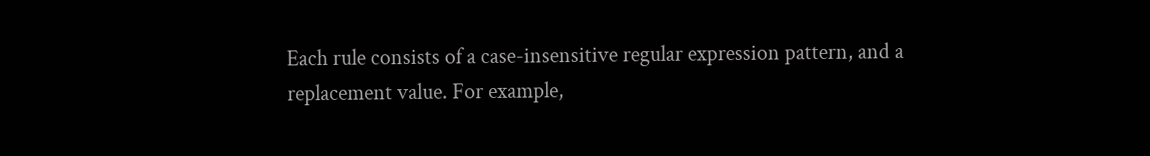Each rule consists of a case-insensitive regular expression pattern, and a replacement value. For example,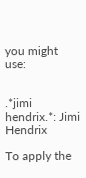you might use:


.*jimi hendrix.*: Jimi Hendrix

To apply the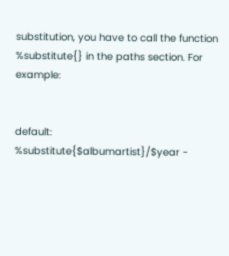substitution, you have to call the function %substitute{} in the paths section. For example:


default: %substitute{$albumartist}/$year -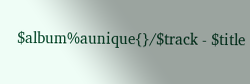$album%aunique{}/$track - $title